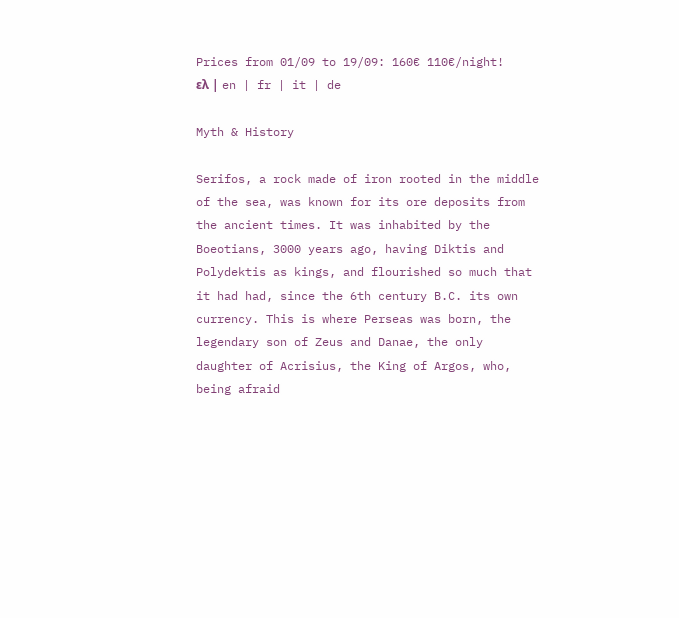Prices from 01/09 to 19/09: 160€ 110€/night!
ελ | en | fr | it | de

Myth & History

Serifos, a rock made of iron rooted in the middle of the sea, was known for its ore deposits from the ancient times. It was inhabited by the Boeotians, 3000 years ago, having Diktis and Polydektis as kings, and flourished so much that it had had, since the 6th century B.C. its own currency. This is where Perseas was born, the legendary son of Zeus and Danae, the only daughter of Acrisius, the King of Argos, who, being afraid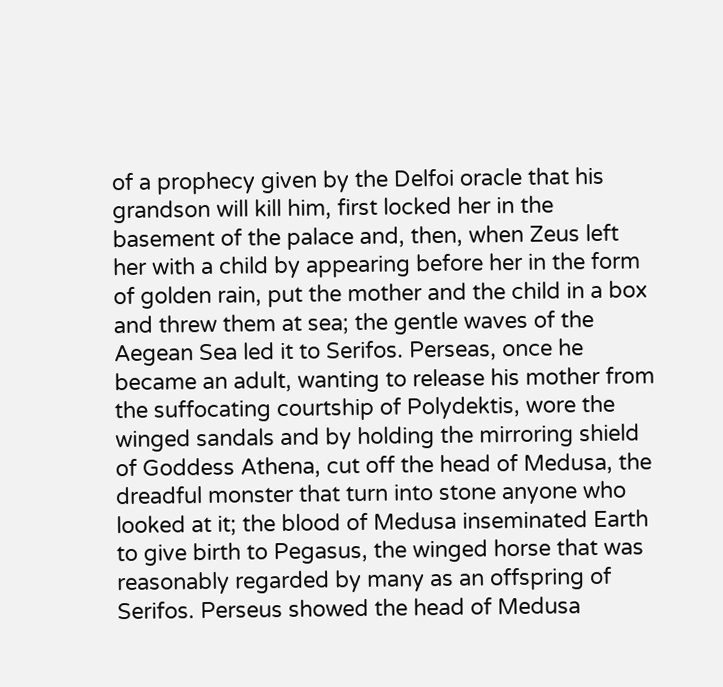of a prophecy given by the Delfoi oracle that his grandson will kill him, first locked her in the basement of the palace and, then, when Zeus left her with a child by appearing before her in the form of golden rain, put the mother and the child in a box and threw them at sea; the gentle waves of the Aegean Sea led it to Serifos. Perseas, once he became an adult, wanting to release his mother from the suffocating courtship of Polydektis, wore the winged sandals and by holding the mirroring shield of Goddess Athena, cut off the head of Medusa, the dreadful monster that turn into stone anyone who looked at it; the blood of Medusa inseminated Earth to give birth to Pegasus, the winged horse that was reasonably regarded by many as an offspring of Serifos. Perseus showed the head of Medusa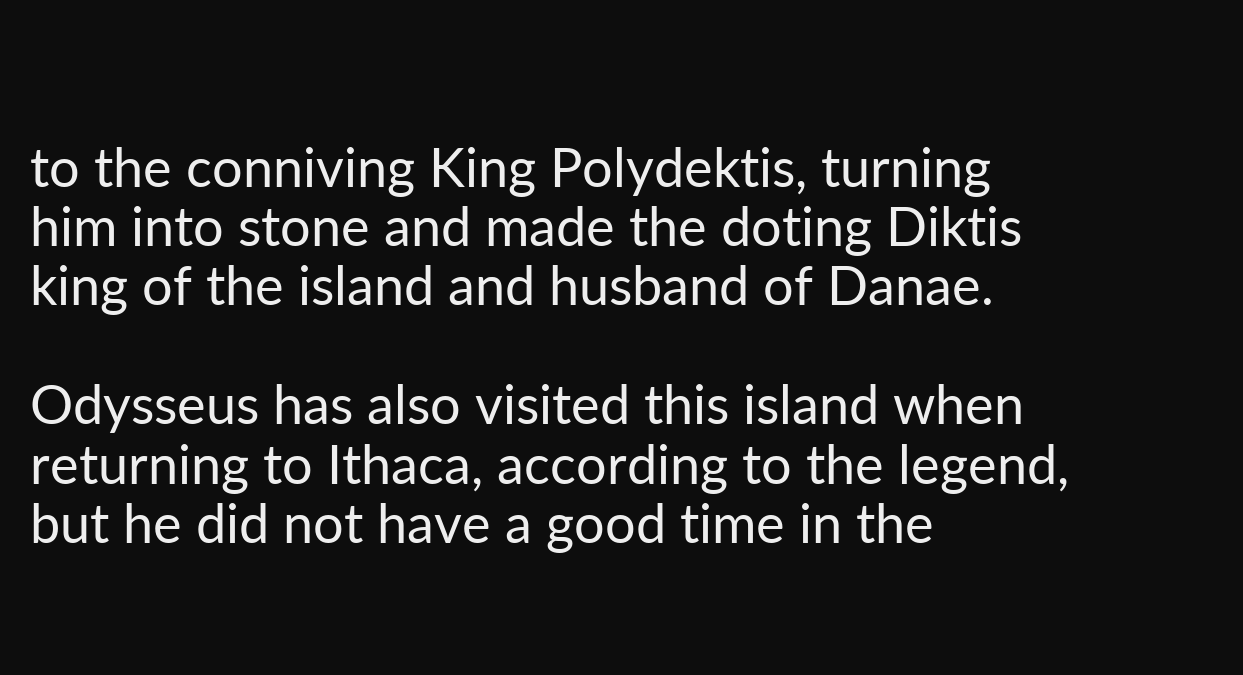to the conniving King Polydektis, turning him into stone and made the doting Diktis king of the island and husband of Danae.

Odysseus has also visited this island when returning to Ithaca, according to the legend, but he did not have a good time in the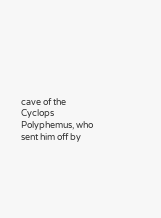cave of the Cyclops Polyphemus, who sent him off by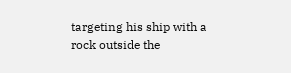targeting his ship with a rock outside the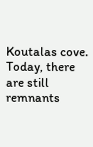Koutalas cove. Today, there are still remnants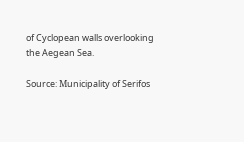of Cyclopean walls overlooking the Aegean Sea.

Source: Μunicipality of Serifos